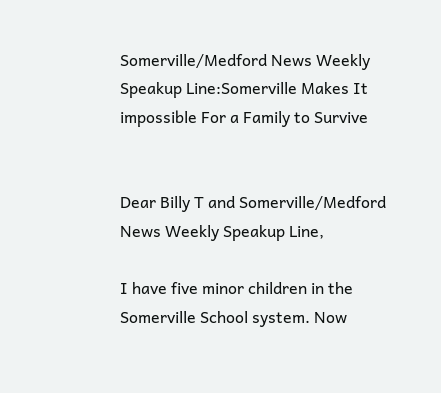Somerville/Medford News Weekly Speakup Line:Somerville Makes It impossible For a Family to Survive


Dear Billy T and Somerville/Medford News Weekly Speakup Line,

I have five minor children in the Somerville School system. Now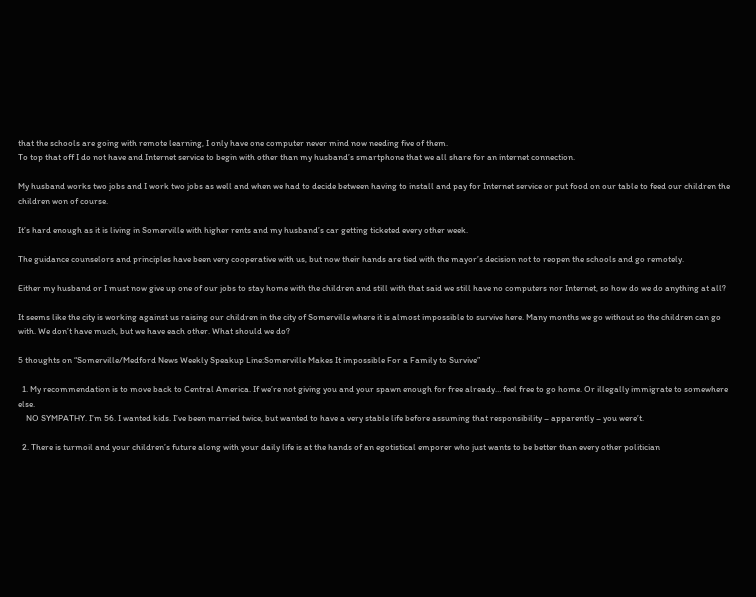that the schools are going with remote learning, I only have one computer never mind now needing five of them.
To top that off I do not have and Internet service to begin with other than my husband’s smartphone that we all share for an internet connection.

My husband works two jobs and I work two jobs as well and when we had to decide between having to install and pay for Internet service or put food on our table to feed our children the children won of course.

It’s hard enough as it is living in Somerville with higher rents and my husband’s car getting ticketed every other week.

The guidance counselors and principles have been very cooperative with us, but now their hands are tied with the mayor’s decision not to reopen the schools and go remotely.

Either my husband or I must now give up one of our jobs to stay home with the children and still with that said we still have no computers nor Internet, so how do we do anything at all?

It seems like the city is working against us raising our children in the city of Somerville where it is almost impossible to survive here. Many months we go without so the children can go with. We don’t have much, but we have each other. What should we do?

5 thoughts on “Somerville/Medford News Weekly Speakup Line:Somerville Makes It impossible For a Family to Survive”

  1. My recommendation is to move back to Central America. If we’re not giving you and your spawn enough for free already… feel free to go home. Or illegally immigrate to somewhere else.
    NO SYMPATHY. I’m 56. I wanted kids. I’ve been married twice, but wanted to have a very stable life before assuming that responsibility – apparently – you were’t.

  2. There is turmoil and your children’s future along with your daily life is at the hands of an egotistical emporer who just wants to be better than every other politician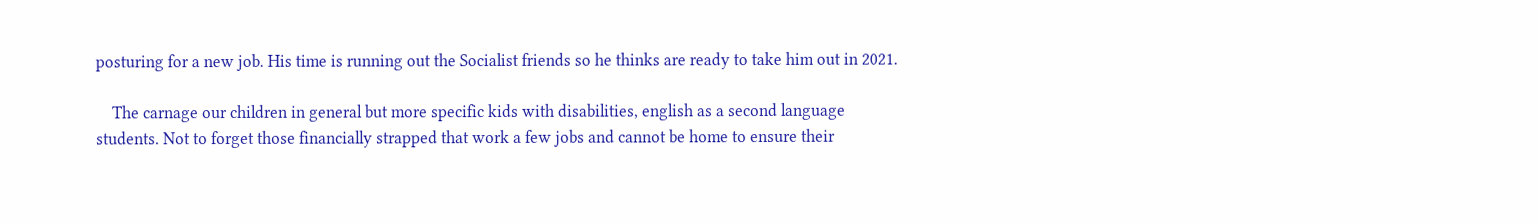posturing for a new job. His time is running out the Socialist friends so he thinks are ready to take him out in 2021.

    The carnage our children in general but more specific kids with disabilities, english as a second language students. Not to forget those financially strapped that work a few jobs and cannot be home to ensure their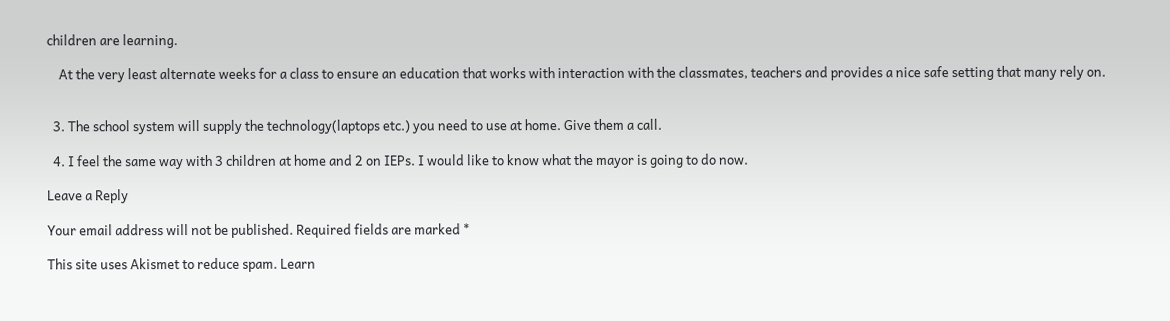children are learning.

    At the very least alternate weeks for a class to ensure an education that works with interaction with the classmates, teachers and provides a nice safe setting that many rely on.


  3. The school system will supply the technology(laptops etc.) you need to use at home. Give them a call.

  4. I feel the same way with 3 children at home and 2 on IEPs. I would like to know what the mayor is going to do now.

Leave a Reply

Your email address will not be published. Required fields are marked *

This site uses Akismet to reduce spam. Learn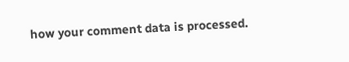how your comment data is processed.